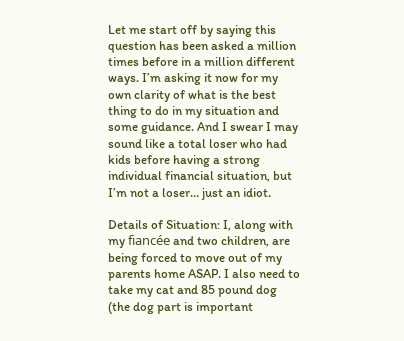Let me start off by saying this question has been asked a million times before in a million different ways. I’m asking it now for my own clarity of what is the best thing to do in my situation and some guidance. And I swear I may sound like a total loser who had kids before having a strong individual financial situation, but I’m not a loser… just an idiot.

Details of Situation: I, along with my fiancée and two children, are being forced to move out of my parents home ASAP. I also need to take my cat and 85 pound dog (the dog part is important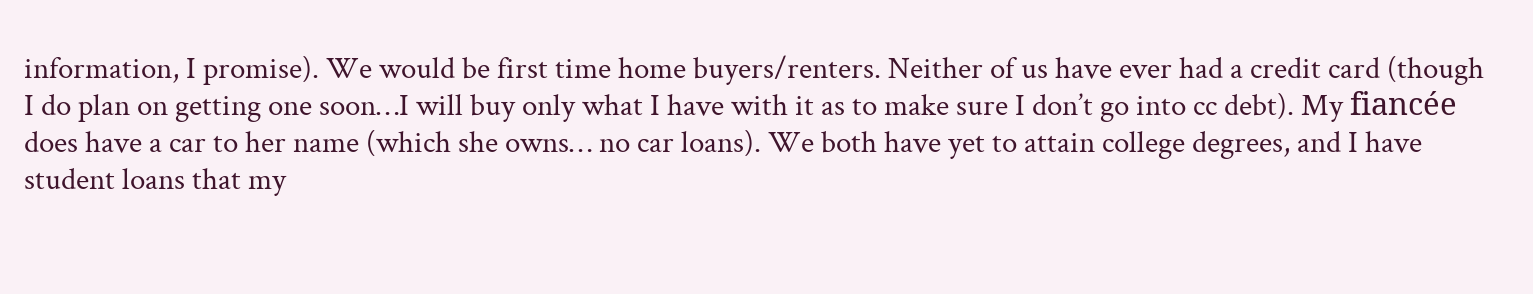information, I promise). We would be first time home buyers/renters. Neither of us have ever had a credit card (though I do plan on getting one soon…I will buy only what I have with it as to make sure I don’t go into cc debt). My fiancée does have a car to her name (which she owns… no car loans). We both have yet to attain college degrees, and I have student loans that my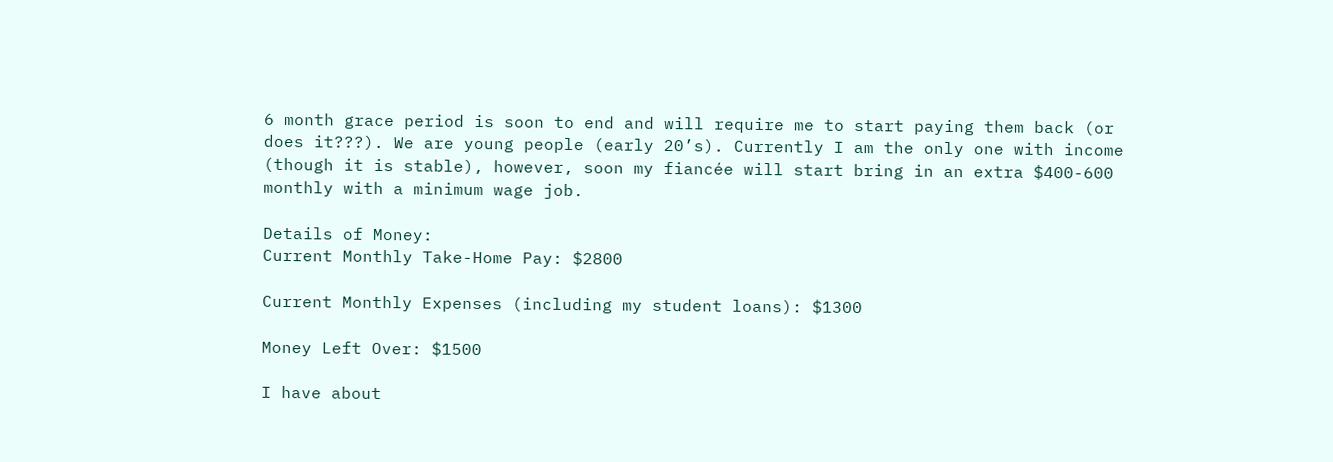6 month grace period is soon to end and will require me to start paying them back (or does it???). We are young people (early 20’s). Currently I am the only one with income (though it is stable), however, soon my fiancée will start bring in an extra $400-600 monthly with a minimum wage job.

Details of Money:
Current Monthly Take-Home Pay: $2800

Current Monthly Expenses (including my student loans): $1300

Money Left Over: $1500

I have about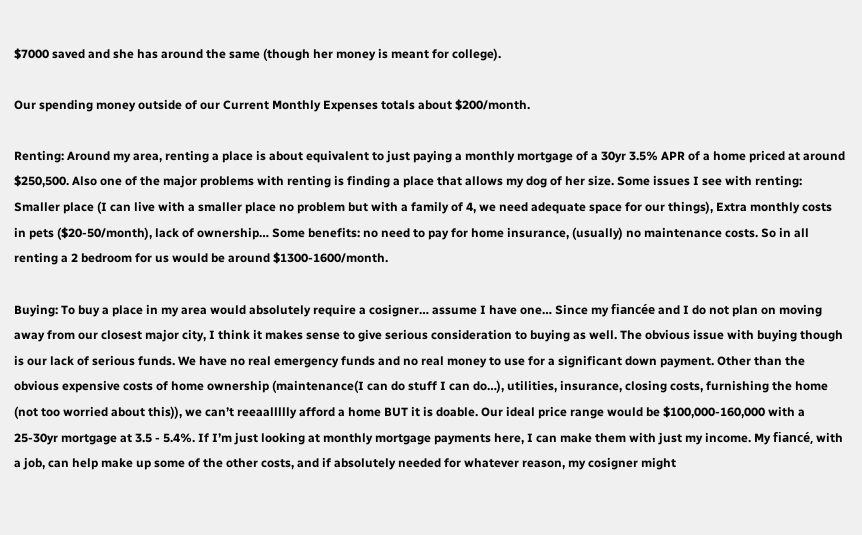$7000 saved and she has around the same (though her money is meant for college).

Our spending money outside of our Current Monthly Expenses totals about $200/month.

Renting: Around my area, renting a place is about equivalent to just paying a monthly mortgage of a 30yr 3.5% APR of a home priced at around $250,500. Also one of the major problems with renting is finding a place that allows my dog of her size. Some issues I see with renting: Smaller place (I can live with a smaller place no problem but with a family of 4, we need adequate space for our things), Extra monthly costs in pets ($20-50/month), lack of ownership… Some benefits: no need to pay for home insurance, (usually) no maintenance costs. So in all renting a 2 bedroom for us would be around $1300-1600/month.

Buying: To buy a place in my area would absolutely require a cosigner… assume I have one… Since my fiancée and I do not plan on moving away from our closest major city, I think it makes sense to give serious consideration to buying as well. The obvious issue with buying though is our lack of serious funds. We have no real emergency funds and no real money to use for a significant down payment. Other than the obvious expensive costs of home ownership (maintenance(I can do stuff I can do…), utilities, insurance, closing costs, furnishing the home (not too worried about this)), we can’t reeaallllly afford a home BUT it is doable. Our ideal price range would be $100,000-160,000 with a 25-30yr mortgage at 3.5 - 5.4%. If I’m just looking at monthly mortgage payments here, I can make them with just my income. My fiancé, with a job, can help make up some of the other costs, and if absolutely needed for whatever reason, my cosigner might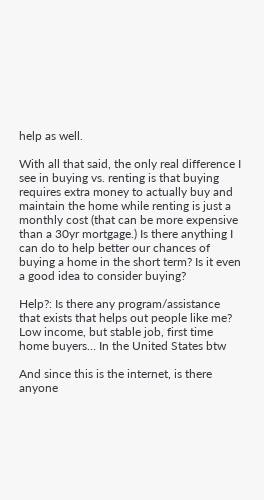help as well.

With all that said, the only real difference I see in buying vs. renting is that buying requires extra money to actually buy and maintain the home while renting is just a monthly cost (that can be more expensive than a 30yr mortgage.) Is there anything I can do to help better our chances of buying a home in the short term? Is it even a good idea to consider buying?

Help?: Is there any program/assistance that exists that helps out people like me? Low income, but stable job, first time home buyers… In the United States btw

And since this is the internet, is there anyone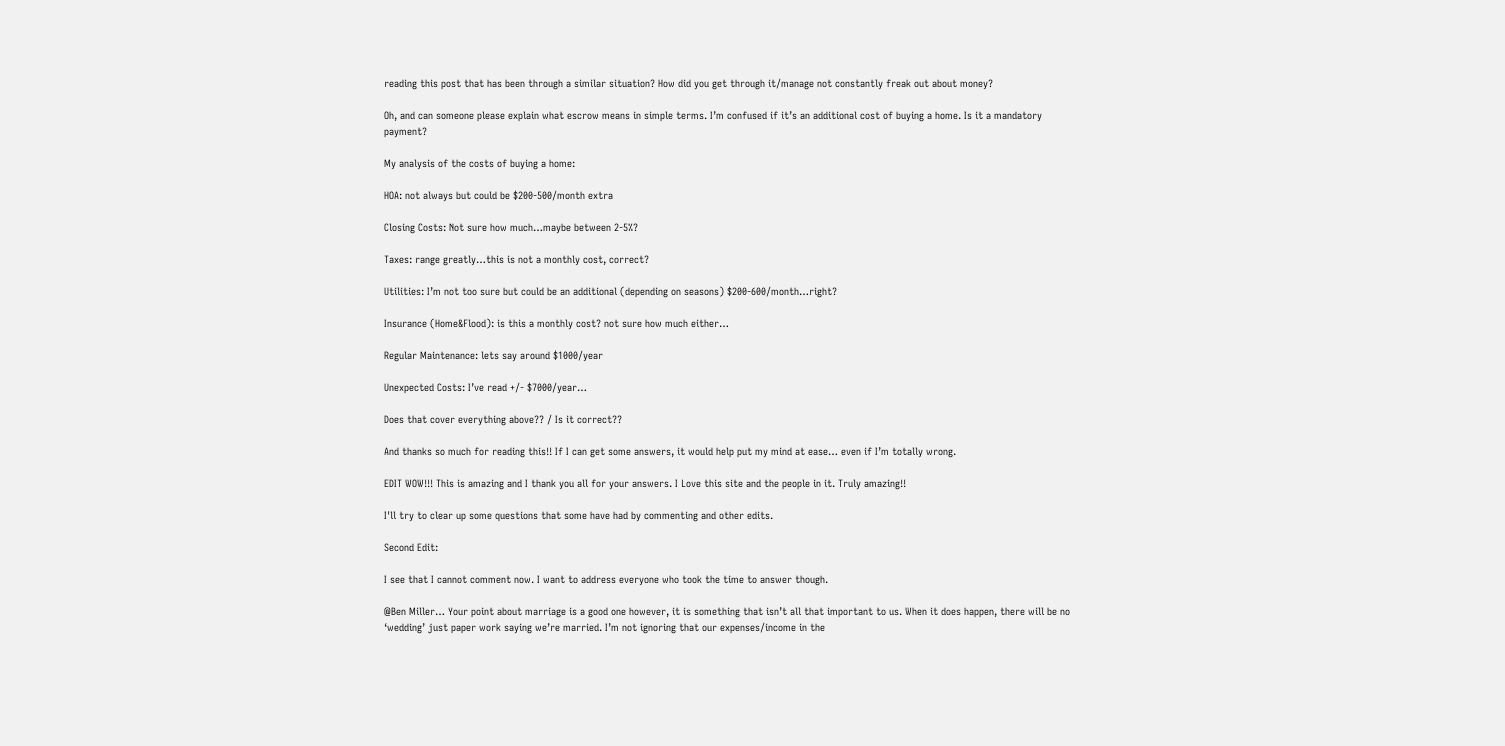reading this post that has been through a similar situation? How did you get through it/manage not constantly freak out about money?

Oh, and can someone please explain what escrow means in simple terms. I’m confused if it’s an additional cost of buying a home. Is it a mandatory payment?

My analysis of the costs of buying a home:

HOA: not always but could be $200-500/month extra

Closing Costs: Not sure how much…maybe between 2-5%?

Taxes: range greatly…this is not a monthly cost, correct?

Utilities: I’m not too sure but could be an additional (depending on seasons) $200-600/month…right?

Insurance (Home&Flood): is this a monthly cost? not sure how much either…

Regular Maintenance: lets say around $1000/year

Unexpected Costs: I’ve read +/- $7000/year…

Does that cover everything above?? / Is it correct??

And thanks so much for reading this!! If I can get some answers, it would help put my mind at ease… even if I’m totally wrong.

EDIT WOW!!! This is amazing and I thank you all for your answers. I Love this site and the people in it. Truly amazing!!

I'll try to clear up some questions that some have had by commenting and other edits.

Second Edit:

I see that I cannot comment now. I want to address everyone who took the time to answer though.

@Ben Miller… Your point about marriage is a good one however, it is something that isn’t all that important to us. When it does happen, there will be no ‘wedding’ just paper work saying we’re married. I’m not ignoring that our expenses/income in the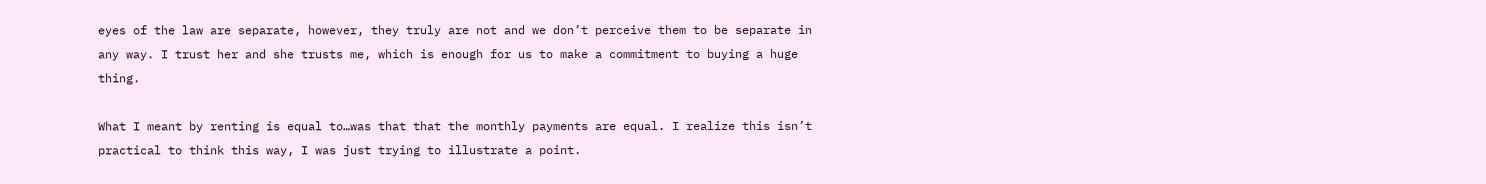eyes of the law are separate, however, they truly are not and we don’t perceive them to be separate in any way. I trust her and she trusts me, which is enough for us to make a commitment to buying a huge thing.

What I meant by renting is equal to…was that that the monthly payments are equal. I realize this isn’t practical to think this way, I was just trying to illustrate a point.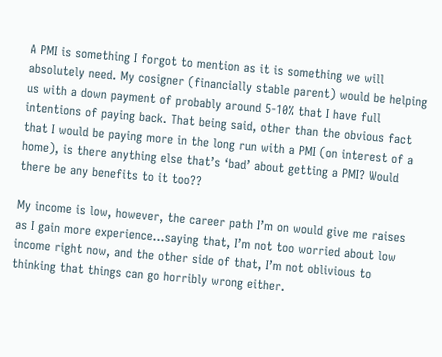A PMI is something I forgot to mention as it is something we will absolutely need. My cosigner (financially stable parent) would be helping us with a down payment of probably around 5-10% that I have full intentions of paying back. That being said, other than the obvious fact that I would be paying more in the long run with a PMI (on interest of a home), is there anything else that’s ‘bad’ about getting a PMI? Would there be any benefits to it too??

My income is low, however, the career path I’m on would give me raises as I gain more experience…saying that, I’m not too worried about low income right now, and the other side of that, I’m not oblivious to thinking that things can go horribly wrong either.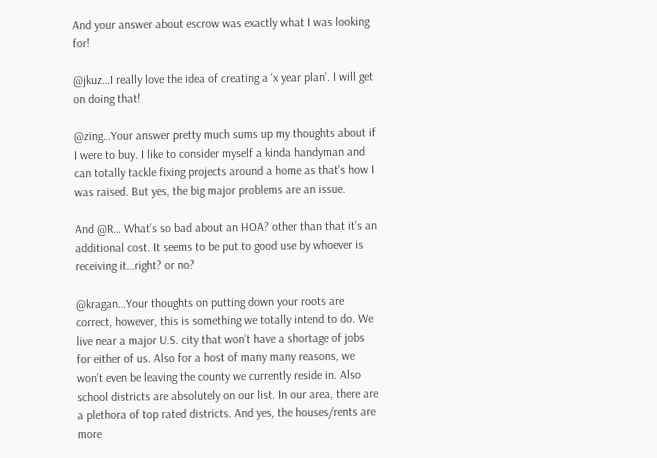And your answer about escrow was exactly what I was looking for!

@jkuz…I really love the idea of creating a ‘x year plan’. I will get on doing that!

@zing…Your answer pretty much sums up my thoughts about if I were to buy. I like to consider myself a kinda handyman and can totally tackle fixing projects around a home as that’s how I was raised. But yes, the big major problems are an issue.

And @R… What’s so bad about an HOA? other than that it’s an additional cost. It seems to be put to good use by whoever is receiving it…right? or no?

@kragan…Your thoughts on putting down your roots are correct, however, this is something we totally intend to do. We live near a major U.S. city that won’t have a shortage of jobs for either of us. Also for a host of many many reasons, we won’t even be leaving the county we currently reside in. Also school districts are absolutely on our list. In our area, there are a plethora of top rated districts. And yes, the houses/rents are more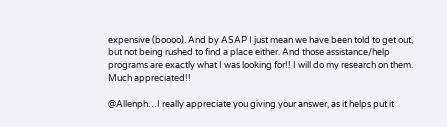expensive (boooo). And by ASAP I just mean we have been told to get out, but not being rushed to find a place either. And those assistance/help programs are exactly what I was looking for!! I will do my research on them. Much appreciated!!

@Allenph…I really appreciate you giving your answer, as it helps put it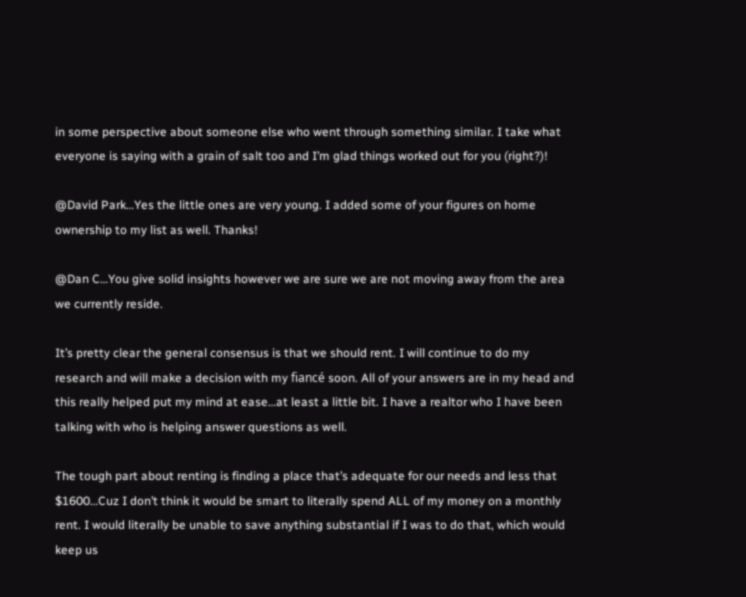in some perspective about someone else who went through something similar. I take what everyone is saying with a grain of salt too and I’m glad things worked out for you (right?)!

@David Park…Yes the little ones are very young. I added some of your figures on home ownership to my list as well. Thanks!

@Dan C…You give solid insights however we are sure we are not moving away from the area we currently reside.

It’s pretty clear the general consensus is that we should rent. I will continue to do my research and will make a decision with my fiancé soon. All of your answers are in my head and this really helped put my mind at ease…at least a little bit. I have a realtor who I have been talking with who is helping answer questions as well.

The tough part about renting is finding a place that’s adequate for our needs and less that $1600…Cuz I don’t think it would be smart to literally spend ALL of my money on a monthly rent. I would literally be unable to save anything substantial if I was to do that, which would keep us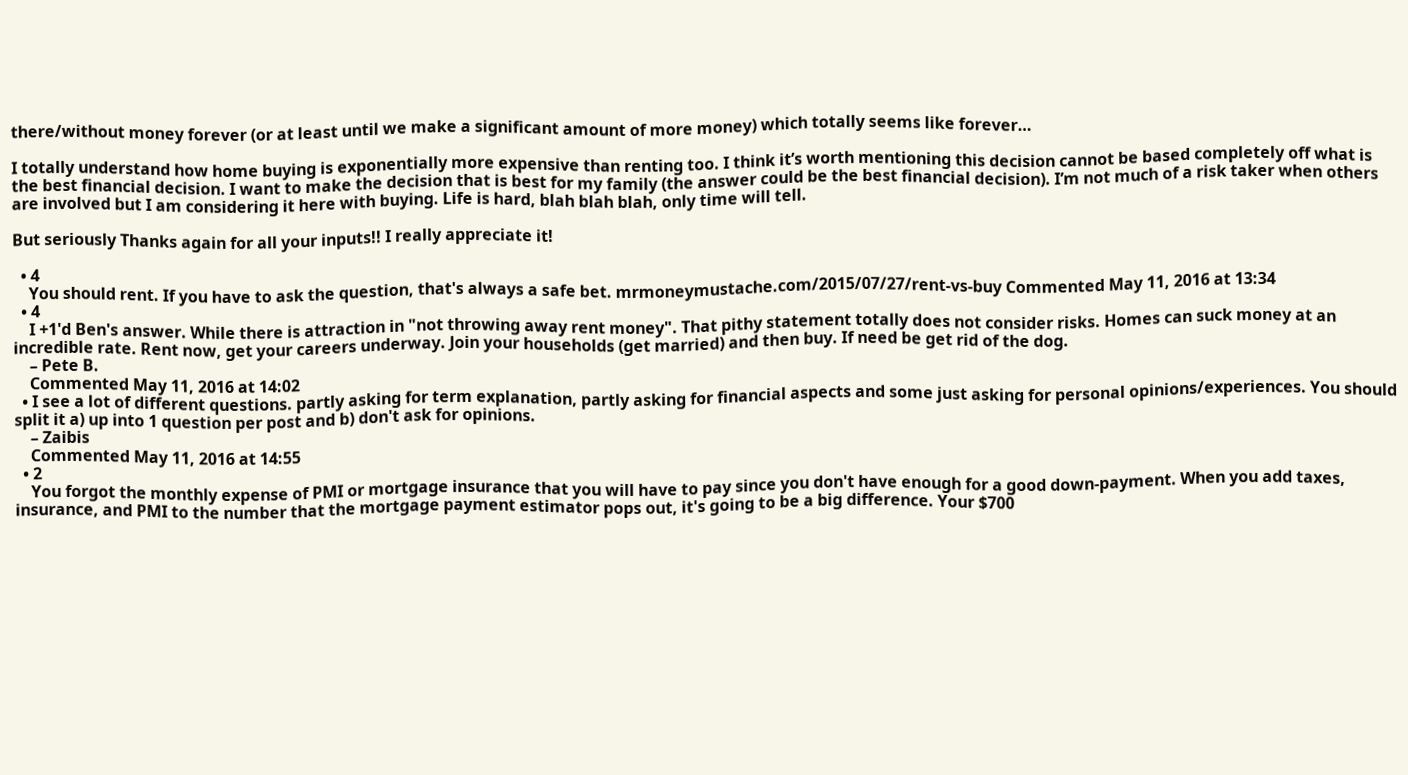there/without money forever (or at least until we make a significant amount of more money) which totally seems like forever…

I totally understand how home buying is exponentially more expensive than renting too. I think it’s worth mentioning this decision cannot be based completely off what is the best financial decision. I want to make the decision that is best for my family (the answer could be the best financial decision). I’m not much of a risk taker when others are involved but I am considering it here with buying. Life is hard, blah blah blah, only time will tell.

But seriously Thanks again for all your inputs!! I really appreciate it!

  • 4
    You should rent. If you have to ask the question, that's always a safe bet. mrmoneymustache.com/2015/07/27/rent-vs-buy Commented May 11, 2016 at 13:34
  • 4
    I +1'd Ben's answer. While there is attraction in "not throwing away rent money". That pithy statement totally does not consider risks. Homes can suck money at an incredible rate. Rent now, get your careers underway. Join your households (get married) and then buy. If need be get rid of the dog.
    – Pete B.
    Commented May 11, 2016 at 14:02
  • I see a lot of different questions. partly asking for term explanation, partly asking for financial aspects and some just asking for personal opinions/experiences. You should split it a) up into 1 question per post and b) don't ask for opinions.
    – Zaibis
    Commented May 11, 2016 at 14:55
  • 2
    You forgot the monthly expense of PMI or mortgage insurance that you will have to pay since you don't have enough for a good down-payment. When you add taxes, insurance, and PMI to the number that the mortgage payment estimator pops out, it's going to be a big difference. Your $700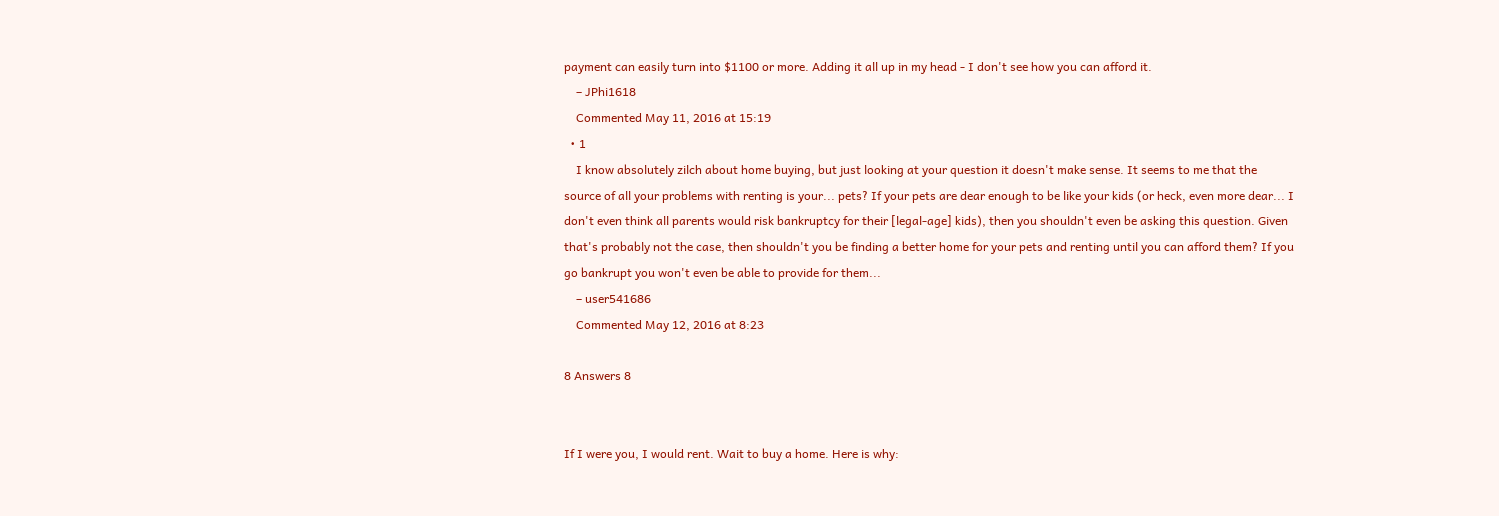payment can easily turn into $1100 or more. Adding it all up in my head - I don't see how you can afford it.
    – JPhi1618
    Commented May 11, 2016 at 15:19
  • 1
    I know absolutely zilch about home buying, but just looking at your question it doesn't make sense. It seems to me that the source of all your problems with renting is your... pets? If your pets are dear enough to be like your kids (or heck, even more dear... I don't even think all parents would risk bankruptcy for their [legal-age] kids), then you shouldn't even be asking this question. Given that's probably not the case, then shouldn't you be finding a better home for your pets and renting until you can afford them? If you go bankrupt you won't even be able to provide for them...
    – user541686
    Commented May 12, 2016 at 8:23

8 Answers 8


If I were you, I would rent. Wait to buy a home. Here is why: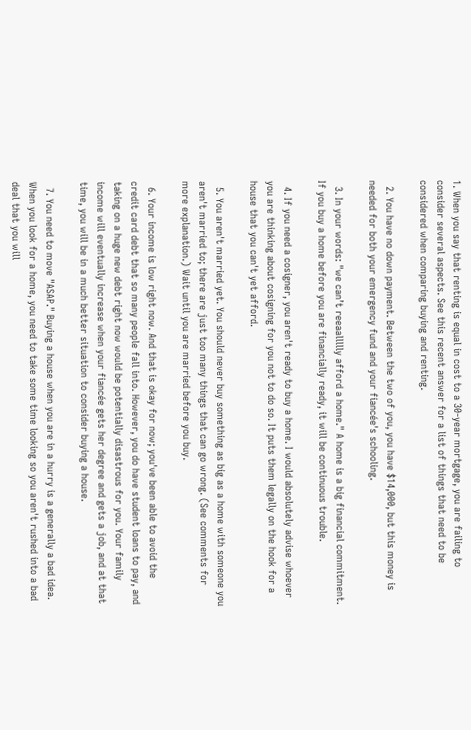1. When you say that renting is equal in cost to a 30-year mortgage, you are failing to consider several aspects. See this recent answer for a list of things that need to be considered when comparing buying and renting.

  2. You have no down payment. Between the two of you, you have $14,000, but this money is needed for both your emergency fund and your fiancée's schooling.

  3. In your words: "we can’t reeaallllly afford a home." A home is a big financial commitment. If you buy a home before you are financially ready, it will be continuous trouble.

  4. If you need a cosigner, you aren't ready to buy a home. I would absolutely advise whoever you are thinking about cosigning for you not to do so. It puts them legally on the hook for a house that you can't yet afford.

  5. You aren't married yet. You should never buy something as big as a home with someone you aren't married to; there are just too many things that can go wrong. (See comments for more explanation.) Wait until you are married before you buy.

  6. Your income is low right now. And that is okay for now; you've been able to avoid the credit card debt that so many people fall into. However, you do have student loans to pay, and taking on a huge new debt right now would be potentially disastrous for you. Your family income will eventually increase when your fiancée gets her degree and gets a job, and at that time, you will be in a much better situation to consider buying a house.

  7. You need to move "ASAP." Buying a house when you are in a hurry is a generally a bad idea. When you look for a home, you need to take some time looking so you aren't rushed into a bad deal that you will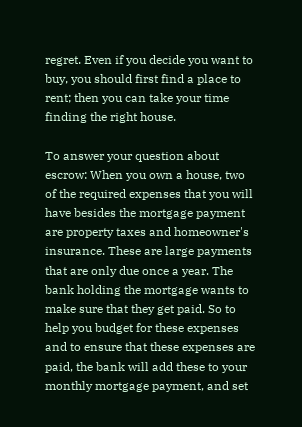regret. Even if you decide you want to buy, you should first find a place to rent; then you can take your time finding the right house.

To answer your question about escrow: When you own a house, two of the required expenses that you will have besides the mortgage payment are property taxes and homeowner's insurance. These are large payments that are only due once a year. The bank holding the mortgage wants to make sure that they get paid. So to help you budget for these expenses and to ensure that these expenses are paid, the bank will add these to your monthly mortgage payment, and set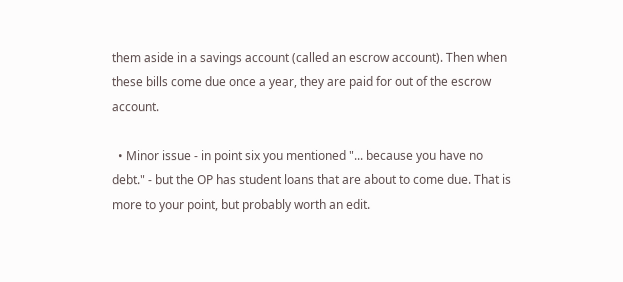them aside in a savings account (called an escrow account). Then when these bills come due once a year, they are paid for out of the escrow account.

  • Minor issue - in point six you mentioned "... because you have no debt." - but the OP has student loans that are about to come due. That is more to your point, but probably worth an edit.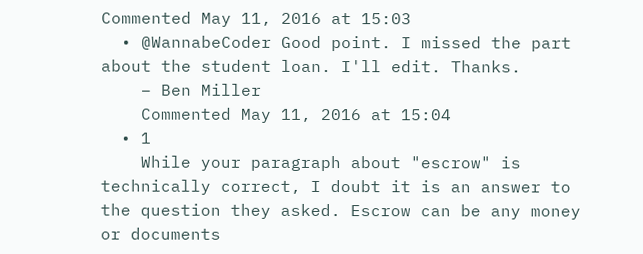Commented May 11, 2016 at 15:03
  • @WannabeCoder Good point. I missed the part about the student loan. I'll edit. Thanks.
    – Ben Miller
    Commented May 11, 2016 at 15:04
  • 1
    While your paragraph about "escrow" is technically correct, I doubt it is an answer to the question they asked. Escrow can be any money or documents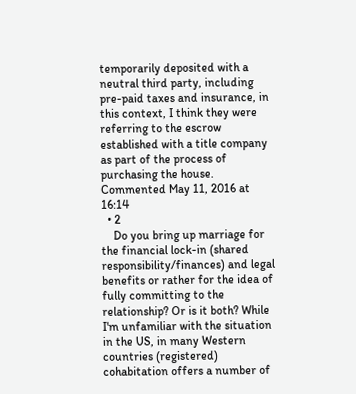temporarily deposited with a neutral third party, including pre-paid taxes and insurance, in this context, I think they were referring to the escrow established with a title company as part of the process of purchasing the house. Commented May 11, 2016 at 16:14
  • 2
    Do you bring up marriage for the financial lock-in (shared responsibility/finances) and legal benefits or rather for the idea of fully committing to the relationship? Or is it both? While I'm unfamiliar with the situation in the US, in many Western countries (registered) cohabitation offers a number of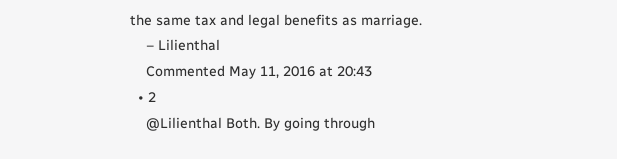the same tax and legal benefits as marriage.
    – Lilienthal
    Commented May 11, 2016 at 20:43
  • 2
    @Lilienthal Both. By going through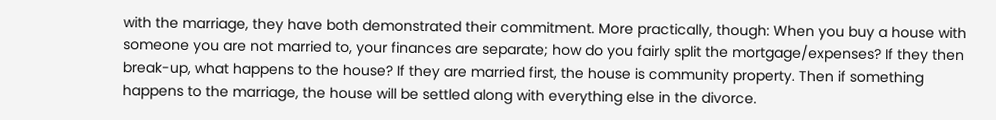with the marriage, they have both demonstrated their commitment. More practically, though: When you buy a house with someone you are not married to, your finances are separate; how do you fairly split the mortgage/expenses? If they then break-up, what happens to the house? If they are married first, the house is community property. Then if something happens to the marriage, the house will be settled along with everything else in the divorce.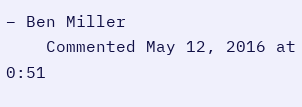– Ben Miller
    Commented May 12, 2016 at 0:51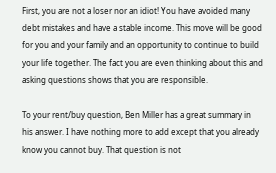First, you are not a loser nor an idiot! You have avoided many debt mistakes and have a stable income. This move will be good for you and your family and an opportunity to continue to build your life together. The fact you are even thinking about this and asking questions shows that you are responsible.

To your rent/buy question, Ben Miller has a great summary in his answer. I have nothing more to add except that you already know you cannot buy. That question is not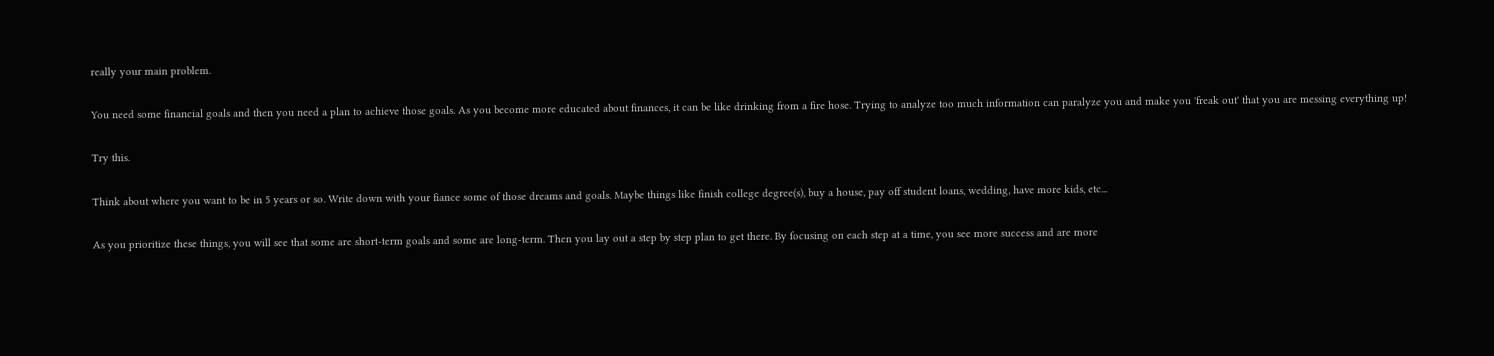really your main problem.

You need some financial goals and then you need a plan to achieve those goals. As you become more educated about finances, it can be like drinking from a fire hose. Trying to analyze too much information can paralyze you and make you 'freak out' that you are messing everything up!

Try this.

Think about where you want to be in 5 years or so. Write down with your fiance some of those dreams and goals. Maybe things like finish college degree(s), buy a house, pay off student loans, wedding, have more kids, etc...

As you prioritize these things, you will see that some are short-term goals and some are long-term. Then you lay out a step by step plan to get there. By focusing on each step at a time, you see more success and are more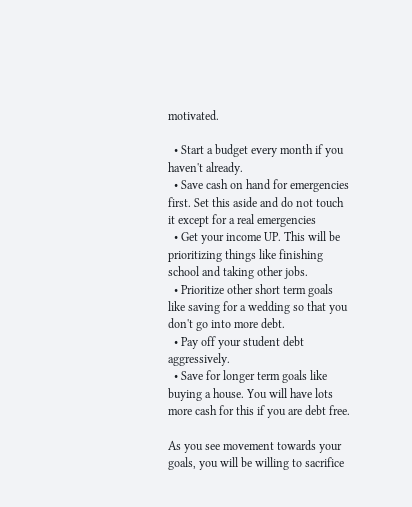motivated.

  • Start a budget every month if you haven't already.
  • Save cash on hand for emergencies first. Set this aside and do not touch it except for a real emergencies
  • Get your income UP. This will be prioritizing things like finishing school and taking other jobs.
  • Prioritize other short term goals like saving for a wedding so that you don't go into more debt.
  • Pay off your student debt aggressively.
  • Save for longer term goals like buying a house. You will have lots more cash for this if you are debt free.

As you see movement towards your goals, you will be willing to sacrifice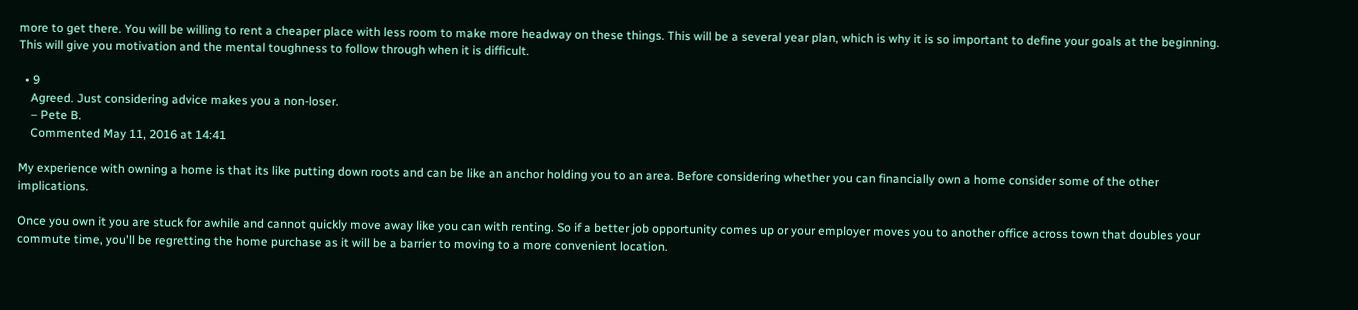more to get there. You will be willing to rent a cheaper place with less room to make more headway on these things. This will be a several year plan, which is why it is so important to define your goals at the beginning. This will give you motivation and the mental toughness to follow through when it is difficult.

  • 9
    Agreed. Just considering advice makes you a non-loser.
    – Pete B.
    Commented May 11, 2016 at 14:41

My experience with owning a home is that its like putting down roots and can be like an anchor holding you to an area. Before considering whether you can financially own a home consider some of the other implications.

Once you own it you are stuck for awhile and cannot quickly move away like you can with renting. So if a better job opportunity comes up or your employer moves you to another office across town that doubles your commute time, you'll be regretting the home purchase as it will be a barrier to moving to a more convenient location.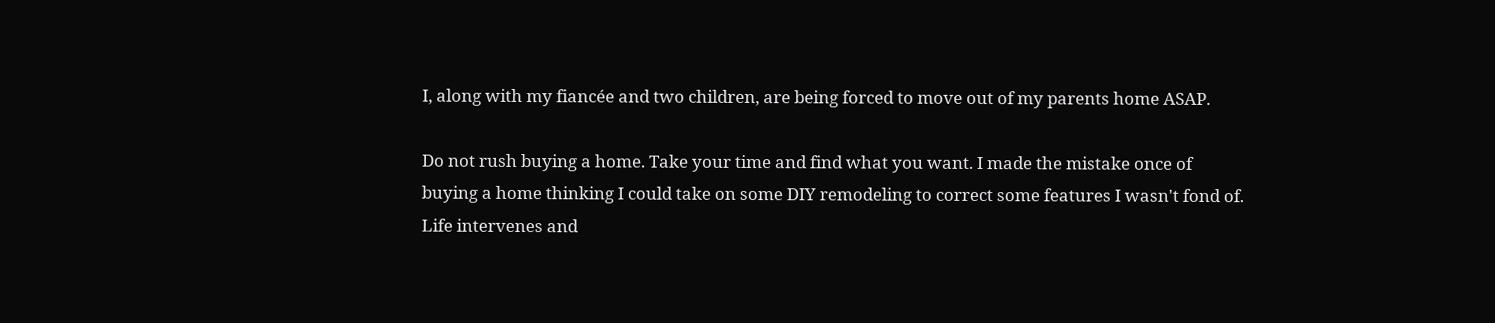I, along with my fiancée and two children, are being forced to move out of my parents home ASAP.

Do not rush buying a home. Take your time and find what you want. I made the mistake once of buying a home thinking I could take on some DIY remodeling to correct some features I wasn't fond of. Life intervenes and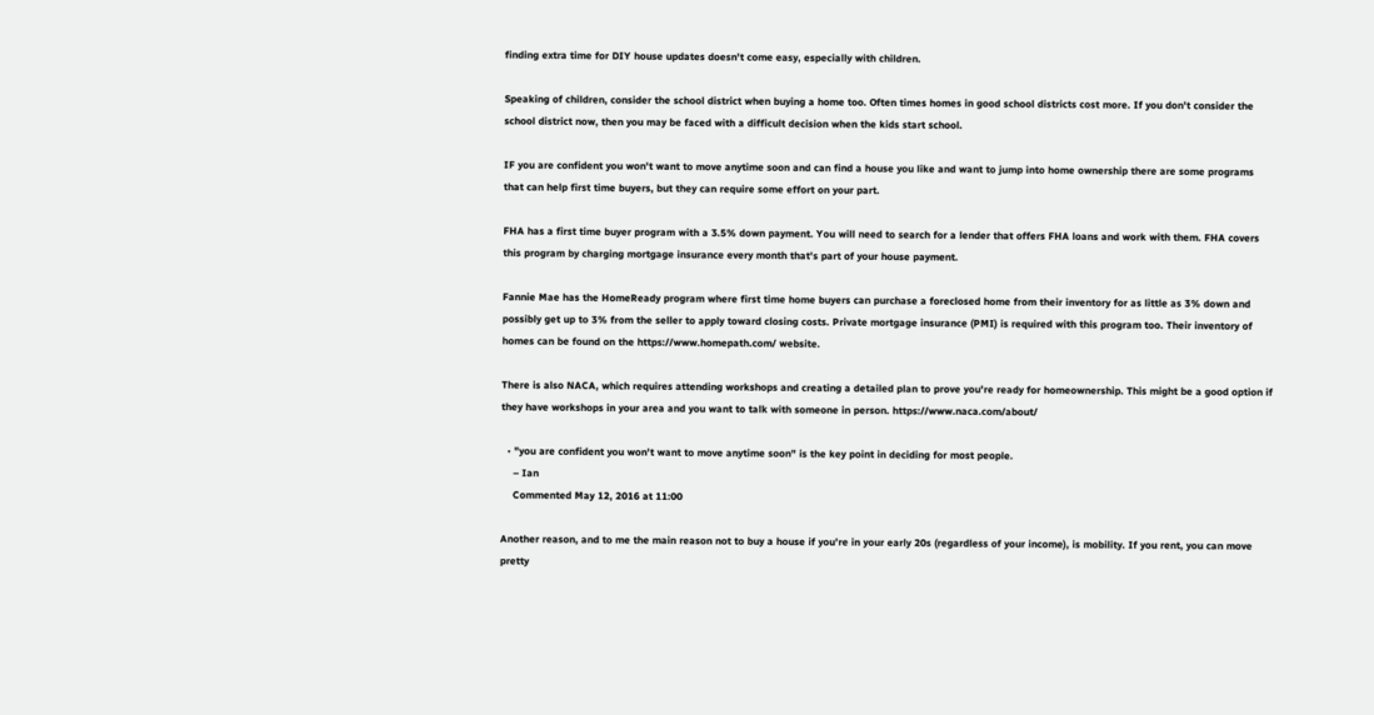finding extra time for DIY house updates doesn't come easy, especially with children.

Speaking of children, consider the school district when buying a home too. Often times homes in good school districts cost more. If you don't consider the school district now, then you may be faced with a difficult decision when the kids start school.

IF you are confident you won't want to move anytime soon and can find a house you like and want to jump into home ownership there are some programs that can help first time buyers, but they can require some effort on your part.

FHA has a first time buyer program with a 3.5% down payment. You will need to search for a lender that offers FHA loans and work with them. FHA covers this program by charging mortgage insurance every month that's part of your house payment.

Fannie Mae has the HomeReady program where first time home buyers can purchase a foreclosed home from their inventory for as little as 3% down and possibly get up to 3% from the seller to apply toward closing costs. Private mortgage insurance (PMI) is required with this program too. Their inventory of homes can be found on the https://www.homepath.com/ website.

There is also NACA, which requires attending workshops and creating a detailed plan to prove you're ready for homeownership. This might be a good option if they have workshops in your area and you want to talk with someone in person. https://www.naca.com/about/

  • "you are confident you won't want to move anytime soon" is the key point in deciding for most people.
    – Ian
    Commented May 12, 2016 at 11:00

Another reason, and to me the main reason not to buy a house if you're in your early 20s (regardless of your income), is mobility. If you rent, you can move pretty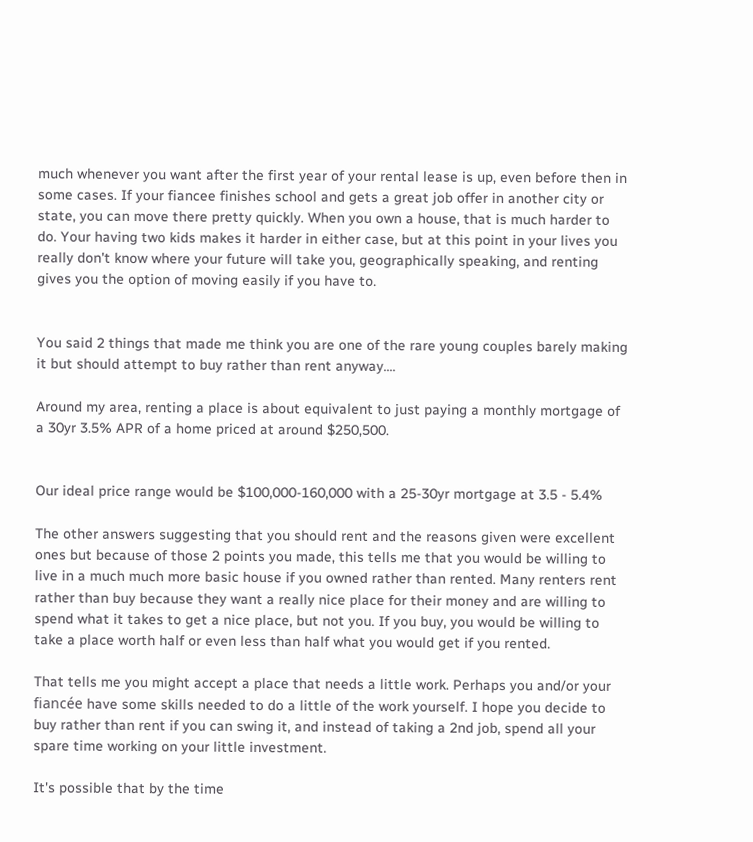much whenever you want after the first year of your rental lease is up, even before then in some cases. If your fiancee finishes school and gets a great job offer in another city or state, you can move there pretty quickly. When you own a house, that is much harder to do. Your having two kids makes it harder in either case, but at this point in your lives you really don't know where your future will take you, geographically speaking, and renting gives you the option of moving easily if you have to.


You said 2 things that made me think you are one of the rare young couples barely making it but should attempt to buy rather than rent anyway....

Around my area, renting a place is about equivalent to just paying a monthly mortgage of a 30yr 3.5% APR of a home priced at around $250,500.


Our ideal price range would be $100,000-160,000 with a 25-30yr mortgage at 3.5 - 5.4%

The other answers suggesting that you should rent and the reasons given were excellent ones but because of those 2 points you made, this tells me that you would be willing to live in a much much more basic house if you owned rather than rented. Many renters rent rather than buy because they want a really nice place for their money and are willing to spend what it takes to get a nice place, but not you. If you buy, you would be willing to take a place worth half or even less than half what you would get if you rented.

That tells me you might accept a place that needs a little work. Perhaps you and/or your fiancée have some skills needed to do a little of the work yourself. I hope you decide to buy rather than rent if you can swing it, and instead of taking a 2nd job, spend all your spare time working on your little investment.

It's possible that by the time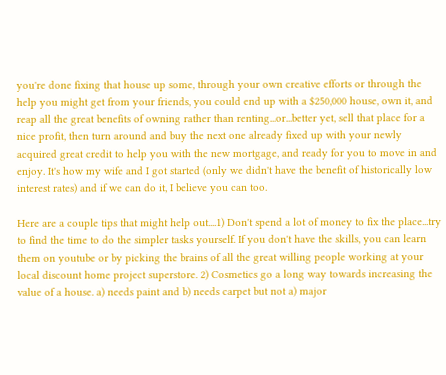you're done fixing that house up some, through your own creative efforts or through the help you might get from your friends, you could end up with a $250,000 house, own it, and reap all the great benefits of owning rather than renting...or...better yet, sell that place for a nice profit, then turn around and buy the next one already fixed up with your newly acquired great credit to help you with the new mortgage, and ready for you to move in and enjoy. It's how my wife and I got started (only we didn't have the benefit of historically low interest rates) and if we can do it, I believe you can too.

Here are a couple tips that might help out....1) Don't spend a lot of money to fix the place...try to find the time to do the simpler tasks yourself. If you don't have the skills, you can learn them on youtube or by picking the brains of all the great willing people working at your local discount home project superstore. 2) Cosmetics go a long way towards increasing the value of a house. a) needs paint and b) needs carpet but not a) major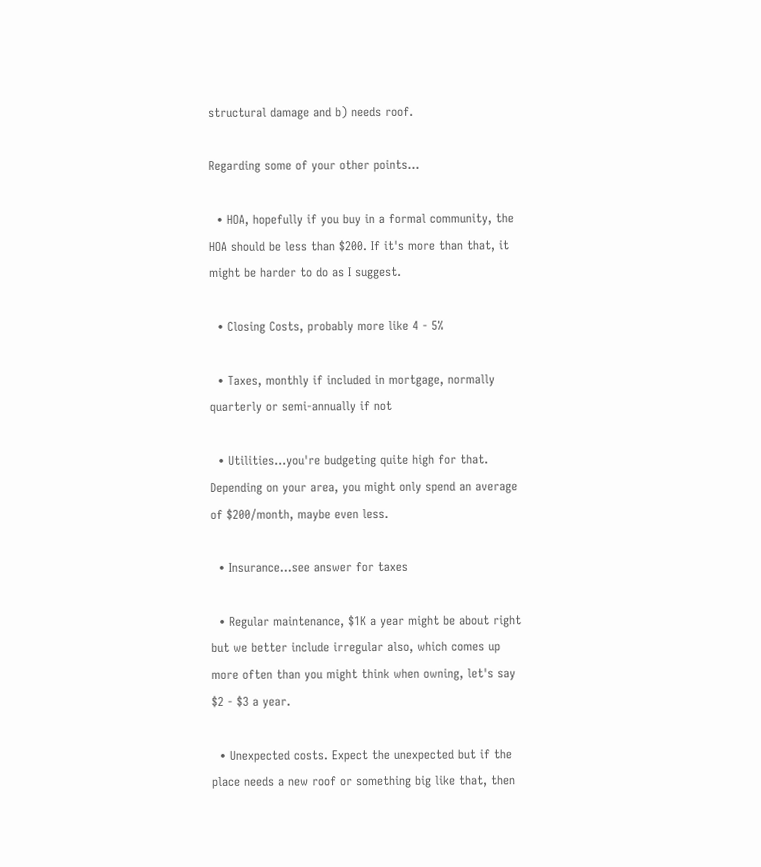structural damage and b) needs roof.

Regarding some of your other points...

  • HOA, hopefully if you buy in a formal community, the HOA should be less than $200. If it's more than that, it might be harder to do as I suggest.

  • Closing Costs, probably more like 4 - 5%

  • Taxes, monthly if included in mortgage, normally quarterly or semi-annually if not

  • Utilities...you're budgeting quite high for that. Depending on your area, you might only spend an average of $200/month, maybe even less.

  • Insurance...see answer for taxes

  • Regular maintenance, $1K a year might be about right but we better include irregular also, which comes up more often than you might think when owning, let's say $2 - $3 a year.

  • Unexpected costs. Expect the unexpected but if the place needs a new roof or something big like that, then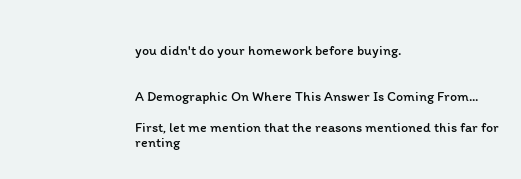you didn't do your homework before buying.


A Demographic On Where This Answer Is Coming From...

First, let me mention that the reasons mentioned this far for renting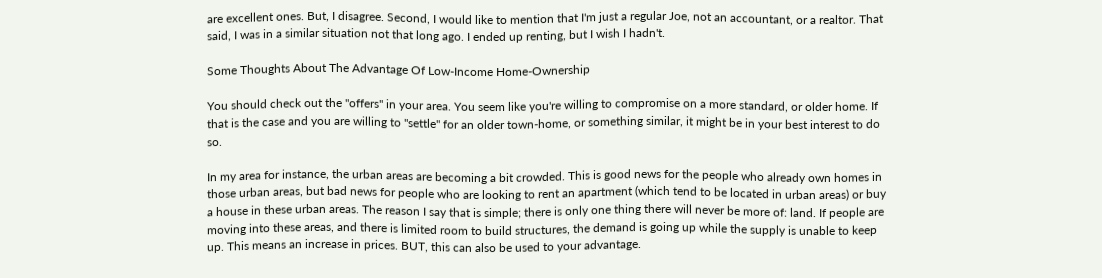are excellent ones. But, I disagree. Second, I would like to mention that I'm just a regular Joe, not an accountant, or a realtor. That said, I was in a similar situation not that long ago. I ended up renting, but I wish I hadn't.

Some Thoughts About The Advantage Of Low-Income Home-Ownership

You should check out the "offers" in your area. You seem like you're willing to compromise on a more standard, or older home. If that is the case and you are willing to "settle" for an older town-home, or something similar, it might be in your best interest to do so.

In my area for instance, the urban areas are becoming a bit crowded. This is good news for the people who already own homes in those urban areas, but bad news for people who are looking to rent an apartment (which tend to be located in urban areas) or buy a house in these urban areas. The reason I say that is simple; there is only one thing there will never be more of: land. If people are moving into these areas, and there is limited room to build structures, the demand is going up while the supply is unable to keep up. This means an increase in prices. BUT, this can also be used to your advantage.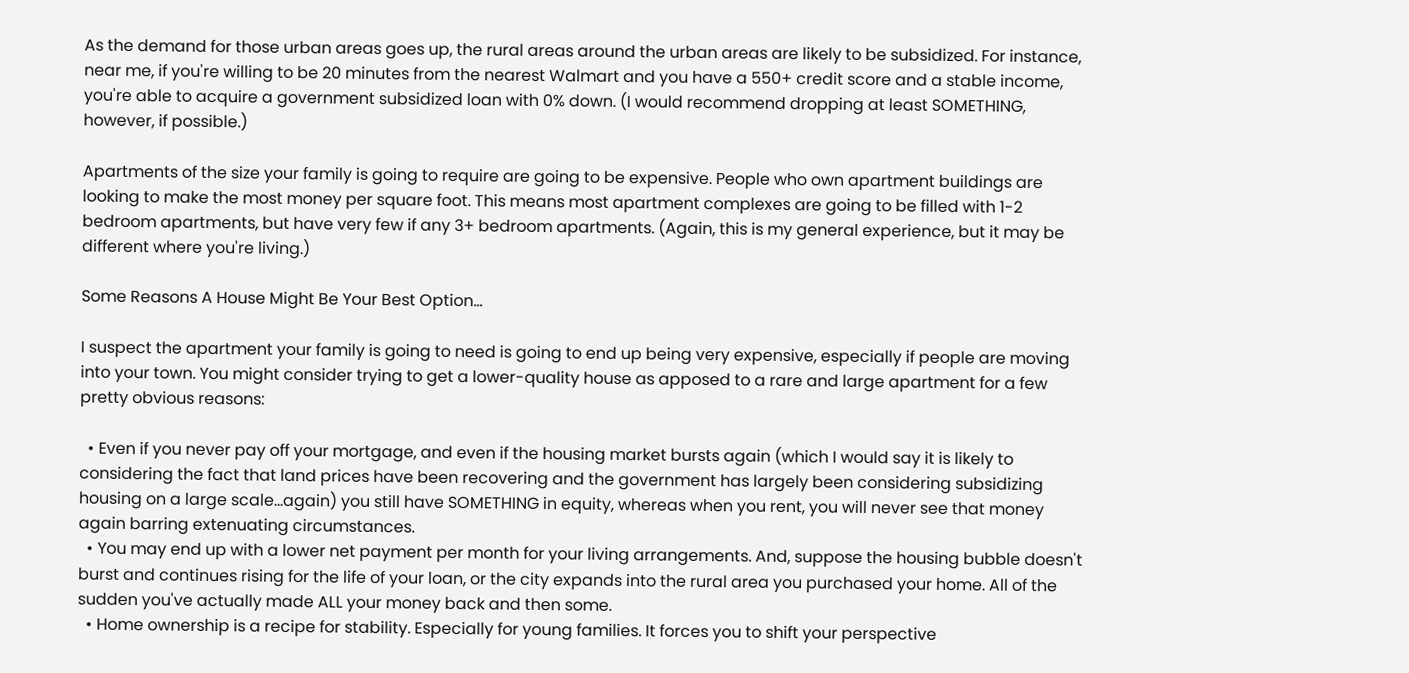As the demand for those urban areas goes up, the rural areas around the urban areas are likely to be subsidized. For instance, near me, if you're willing to be 20 minutes from the nearest Walmart and you have a 550+ credit score and a stable income, you're able to acquire a government subsidized loan with 0% down. (I would recommend dropping at least SOMETHING, however, if possible.)

Apartments of the size your family is going to require are going to be expensive. People who own apartment buildings are looking to make the most money per square foot. This means most apartment complexes are going to be filled with 1-2 bedroom apartments, but have very few if any 3+ bedroom apartments. (Again, this is my general experience, but it may be different where you're living.)

Some Reasons A House Might Be Your Best Option...

I suspect the apartment your family is going to need is going to end up being very expensive, especially if people are moving into your town. You might consider trying to get a lower-quality house as apposed to a rare and large apartment for a few pretty obvious reasons:

  • Even if you never pay off your mortgage, and even if the housing market bursts again (which I would say it is likely to considering the fact that land prices have been recovering and the government has largely been considering subsidizing housing on a large scale...again) you still have SOMETHING in equity, whereas when you rent, you will never see that money again barring extenuating circumstances.
  • You may end up with a lower net payment per month for your living arrangements. And, suppose the housing bubble doesn't burst and continues rising for the life of your loan, or the city expands into the rural area you purchased your home. All of the sudden you've actually made ALL your money back and then some.
  • Home ownership is a recipe for stability. Especially for young families. It forces you to shift your perspective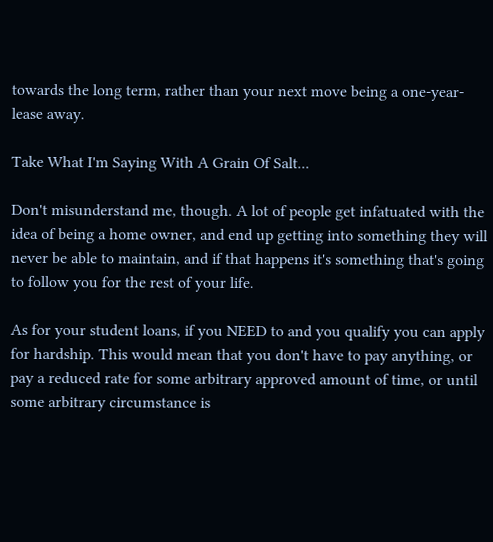towards the long term, rather than your next move being a one-year-lease away.

Take What I'm Saying With A Grain Of Salt...

Don't misunderstand me, though. A lot of people get infatuated with the idea of being a home owner, and end up getting into something they will never be able to maintain, and if that happens it's something that's going to follow you for the rest of your life.

As for your student loans, if you NEED to and you qualify you can apply for hardship. This would mean that you don't have to pay anything, or pay a reduced rate for some arbitrary approved amount of time, or until some arbitrary circumstance is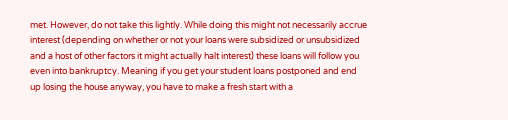met. However, do not take this lightly. While doing this might not necessarily accrue interest (depending on whether or not your loans were subsidized or unsubsidized and a host of other factors it might actually halt interest) these loans will follow you even into bankruptcy. Meaning if you get your student loans postponed and end up losing the house anyway, you have to make a fresh start with a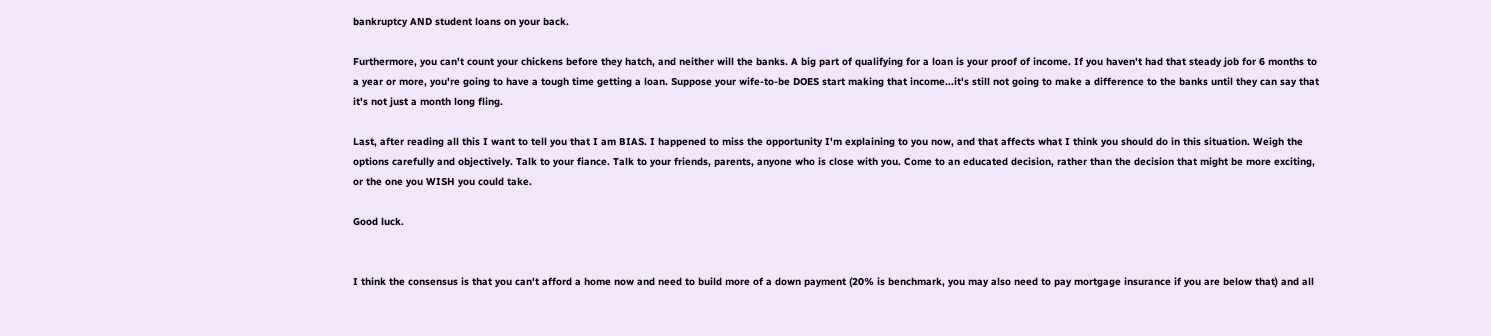bankruptcy AND student loans on your back.

Furthermore, you can't count your chickens before they hatch, and neither will the banks. A big part of qualifying for a loan is your proof of income. If you haven't had that steady job for 6 months to a year or more, you're going to have a tough time getting a loan. Suppose your wife-to-be DOES start making that income...it's still not going to make a difference to the banks until they can say that it's not just a month long fling.

Last, after reading all this I want to tell you that I am BIAS. I happened to miss the opportunity I'm explaining to you now, and that affects what I think you should do in this situation. Weigh the options carefully and objectively. Talk to your fiance. Talk to your friends, parents, anyone who is close with you. Come to an educated decision, rather than the decision that might be more exciting, or the one you WISH you could take.

Good luck.


I think the consensus is that you can't afford a home now and need to build more of a down payment (20% is benchmark, you may also need to pay mortgage insurance if you are below that) and all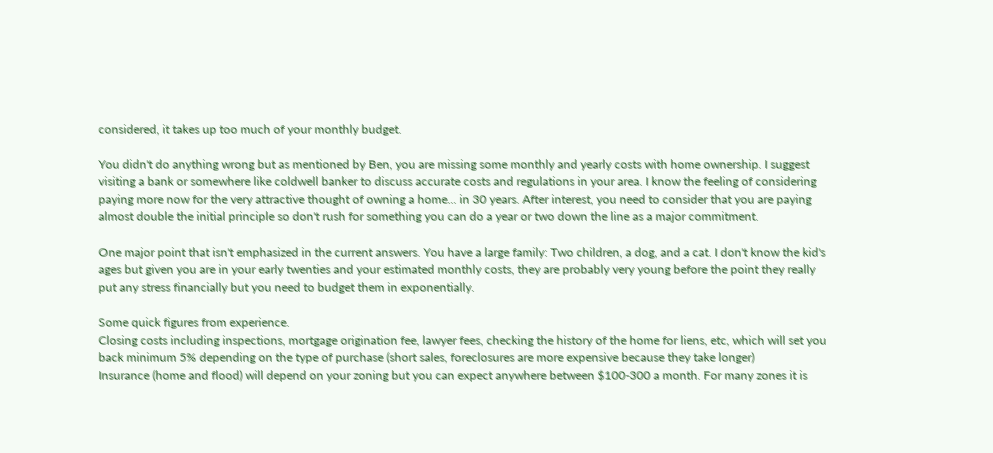considered, it takes up too much of your monthly budget.

You didn't do anything wrong but as mentioned by Ben, you are missing some monthly and yearly costs with home ownership. I suggest visiting a bank or somewhere like coldwell banker to discuss accurate costs and regulations in your area. I know the feeling of considering paying more now for the very attractive thought of owning a home... in 30 years. After interest, you need to consider that you are paying almost double the initial principle so don't rush for something you can do a year or two down the line as a major commitment.

One major point that isn't emphasized in the current answers. You have a large family: Two children, a dog, and a cat. I don't know the kid's ages but given you are in your early twenties and your estimated monthly costs, they are probably very young before the point they really put any stress financially but you need to budget them in exponentially.

Some quick figures from experience.
Closing costs including inspections, mortgage origination fee, lawyer fees, checking the history of the home for liens, etc, which will set you back minimum 5% depending on the type of purchase (short sales, foreclosures are more expensive because they take longer)
Insurance (home and flood) will depend on your zoning but you can expect anywhere between $100-300 a month. For many zones it is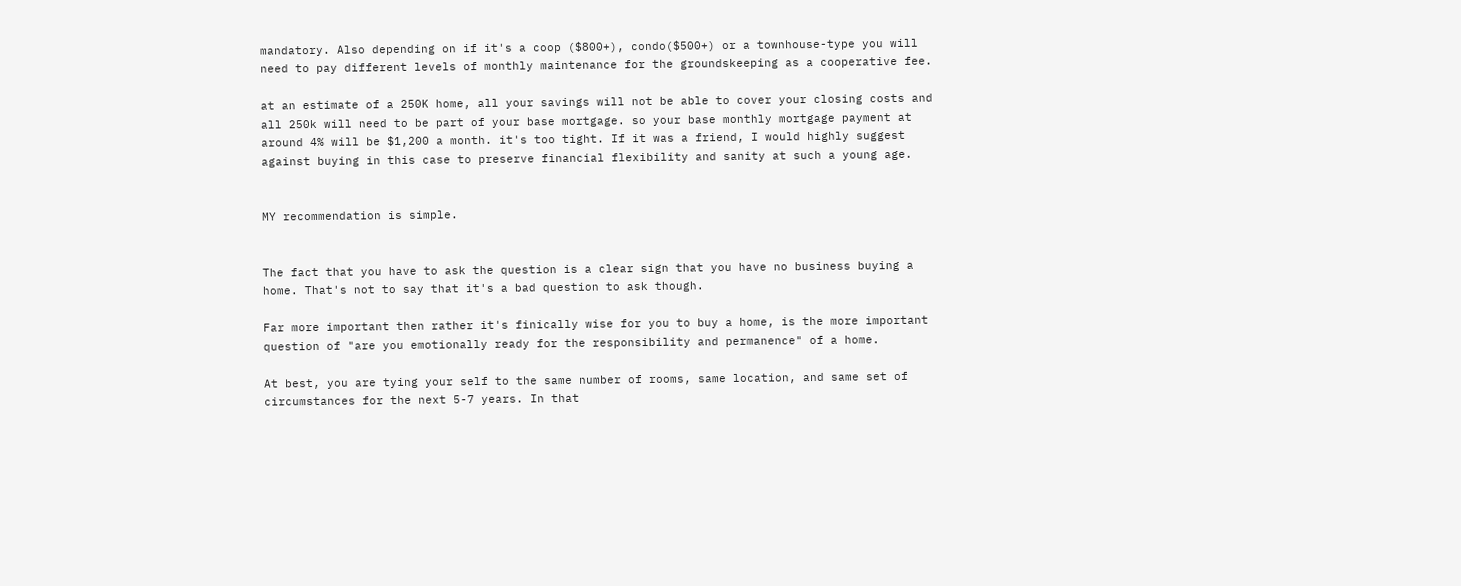mandatory. Also depending on if it's a coop ($800+), condo($500+) or a townhouse-type you will need to pay different levels of monthly maintenance for the groundskeeping as a cooperative fee.

at an estimate of a 250K home, all your savings will not be able to cover your closing costs and all 250k will need to be part of your base mortgage. so your base monthly mortgage payment at around 4% will be $1,200 a month. it's too tight. If it was a friend, I would highly suggest against buying in this case to preserve financial flexibility and sanity at such a young age.


MY recommendation is simple.


The fact that you have to ask the question is a clear sign that you have no business buying a home. That's not to say that it's a bad question to ask though.

Far more important then rather it's finically wise for you to buy a home, is the more important question of "are you emotionally ready for the responsibility and permanence" of a home.

At best, you are tying your self to the same number of rooms, same location, and same set of circumstances for the next 5-7 years. In that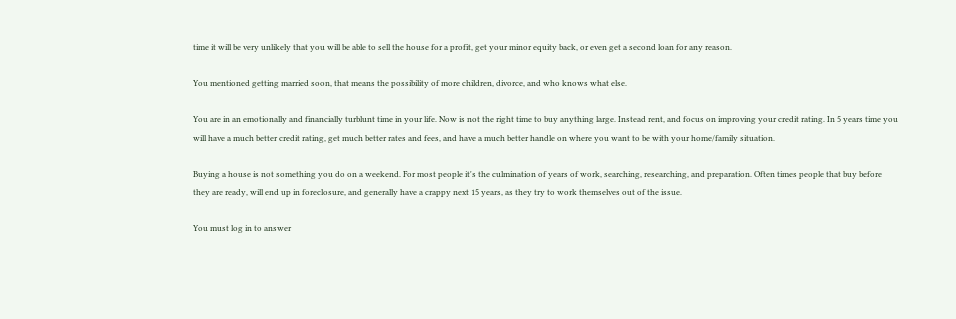time it will be very unlikely that you will be able to sell the house for a profit, get your minor equity back, or even get a second loan for any reason.

You mentioned getting married soon, that means the possibility of more children, divorce, and who knows what else.

You are in an emotionally and financially turblunt time in your life. Now is not the right time to buy anything large. Instead rent, and focus on improving your credit rating. In 5 years time you will have a much better credit rating, get much better rates and fees, and have a much better handle on where you want to be with your home/family situation.

Buying a house is not something you do on a weekend. For most people it's the culmination of years of work, searching, researching, and preparation. Often times people that buy before they are ready, will end up in foreclosure, and generally have a crappy next 15 years, as they try to work themselves out of the issue.

You must log in to answer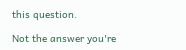this question.

Not the answer you're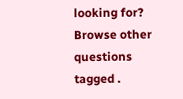looking for? Browse other questions tagged .